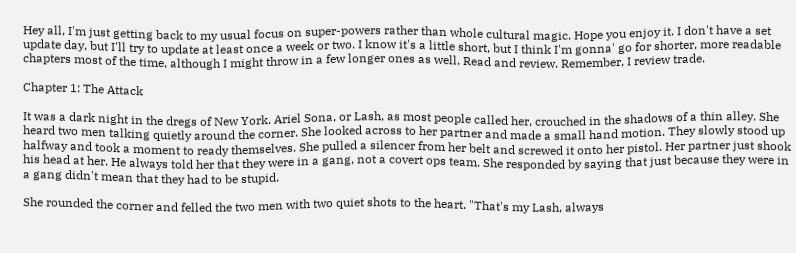Hey all, I'm just getting back to my usual focus on super-powers rather than whole cultural magic. Hope you enjoy it. I don't have a set update day, but I'll try to update at least once a week or two. I know it's a little short, but I think I'm gonna' go for shorter, more readable chapters most of the time, although I might throw in a few longer ones as well. Read and review. Remember, I review trade.

Chapter 1: The Attack

It was a dark night in the dregs of New York. Ariel Sona, or Lash, as most people called her, crouched in the shadows of a thin alley. She heard two men talking quietly around the corner. She looked across to her partner and made a small hand motion. They slowly stood up halfway and took a moment to ready themselves. She pulled a silencer from her belt and screwed it onto her pistol. Her partner just shook his head at her. He always told her that they were in a gang, not a covert ops team. She responded by saying that just because they were in a gang didn't mean that they had to be stupid.

She rounded the corner and felled the two men with two quiet shots to the heart. "That's my Lash, always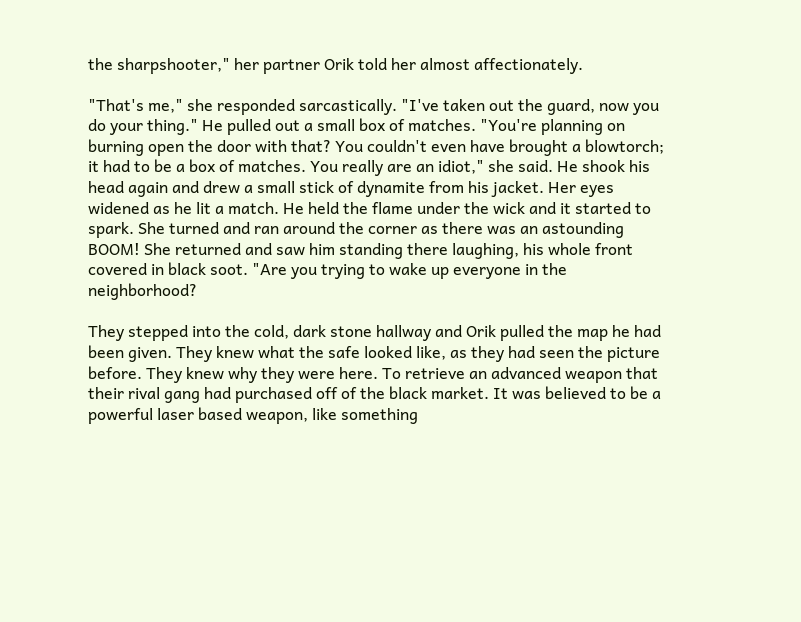the sharpshooter," her partner Orik told her almost affectionately.

"That's me," she responded sarcastically. "I've taken out the guard, now you do your thing." He pulled out a small box of matches. "You're planning on burning open the door with that? You couldn't even have brought a blowtorch; it had to be a box of matches. You really are an idiot," she said. He shook his head again and drew a small stick of dynamite from his jacket. Her eyes widened as he lit a match. He held the flame under the wick and it started to spark. She turned and ran around the corner as there was an astounding BOOM! She returned and saw him standing there laughing, his whole front covered in black soot. "Are you trying to wake up everyone in the neighborhood?

They stepped into the cold, dark stone hallway and Orik pulled the map he had been given. They knew what the safe looked like, as they had seen the picture before. They knew why they were here. To retrieve an advanced weapon that their rival gang had purchased off of the black market. It was believed to be a powerful laser based weapon, like something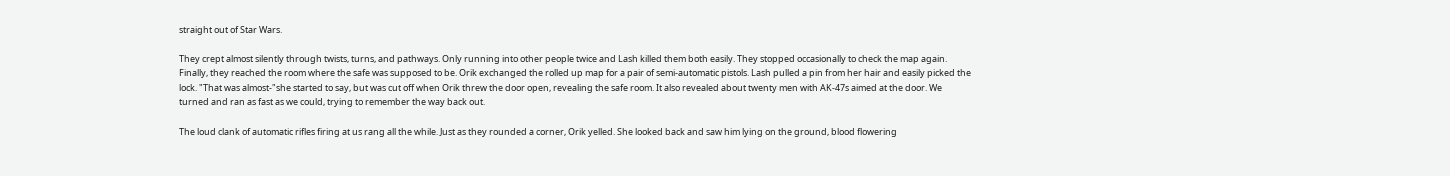straight out of Star Wars.

They crept almost silently through twists, turns, and pathways. Only running into other people twice and Lash killed them both easily. They stopped occasionally to check the map again. Finally, they reached the room where the safe was supposed to be. Orik exchanged the rolled up map for a pair of semi-automatic pistols. Lash pulled a pin from her hair and easily picked the lock. "That was almost-"she started to say, but was cut off when Orik threw the door open, revealing the safe room. It also revealed about twenty men with AK-47s aimed at the door. We turned and ran as fast as we could, trying to remember the way back out.

The loud clank of automatic rifles firing at us rang all the while. Just as they rounded a corner, Orik yelled. She looked back and saw him lying on the ground, blood flowering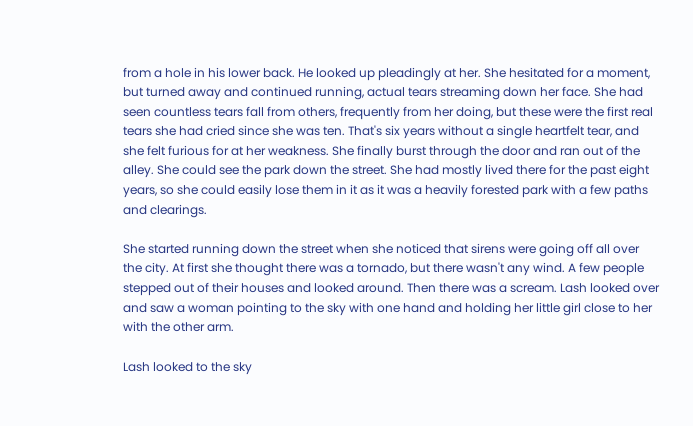from a hole in his lower back. He looked up pleadingly at her. She hesitated for a moment, but turned away and continued running, actual tears streaming down her face. She had seen countless tears fall from others, frequently from her doing, but these were the first real tears she had cried since she was ten. That's six years without a single heartfelt tear, and she felt furious for at her weakness. She finally burst through the door and ran out of the alley. She could see the park down the street. She had mostly lived there for the past eight years, so she could easily lose them in it as it was a heavily forested park with a few paths and clearings.

She started running down the street when she noticed that sirens were going off all over the city. At first she thought there was a tornado, but there wasn't any wind. A few people stepped out of their houses and looked around. Then there was a scream. Lash looked over and saw a woman pointing to the sky with one hand and holding her little girl close to her with the other arm.

Lash looked to the sky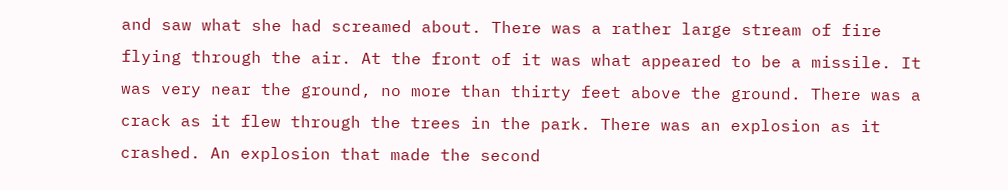and saw what she had screamed about. There was a rather large stream of fire flying through the air. At the front of it was what appeared to be a missile. It was very near the ground, no more than thirty feet above the ground. There was a crack as it flew through the trees in the park. There was an explosion as it crashed. An explosion that made the second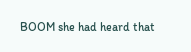BOOM she had heard that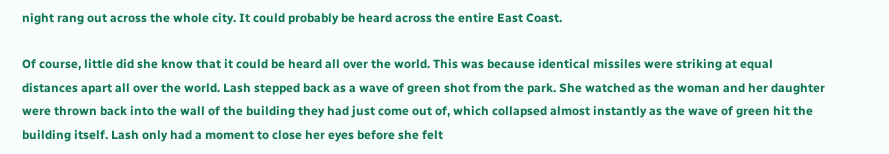night rang out across the whole city. It could probably be heard across the entire East Coast.

Of course, little did she know that it could be heard all over the world. This was because identical missiles were striking at equal distances apart all over the world. Lash stepped back as a wave of green shot from the park. She watched as the woman and her daughter were thrown back into the wall of the building they had just come out of, which collapsed almost instantly as the wave of green hit the building itself. Lash only had a moment to close her eyes before she felt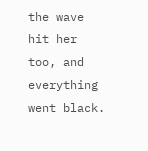the wave hit her too, and everything went black.